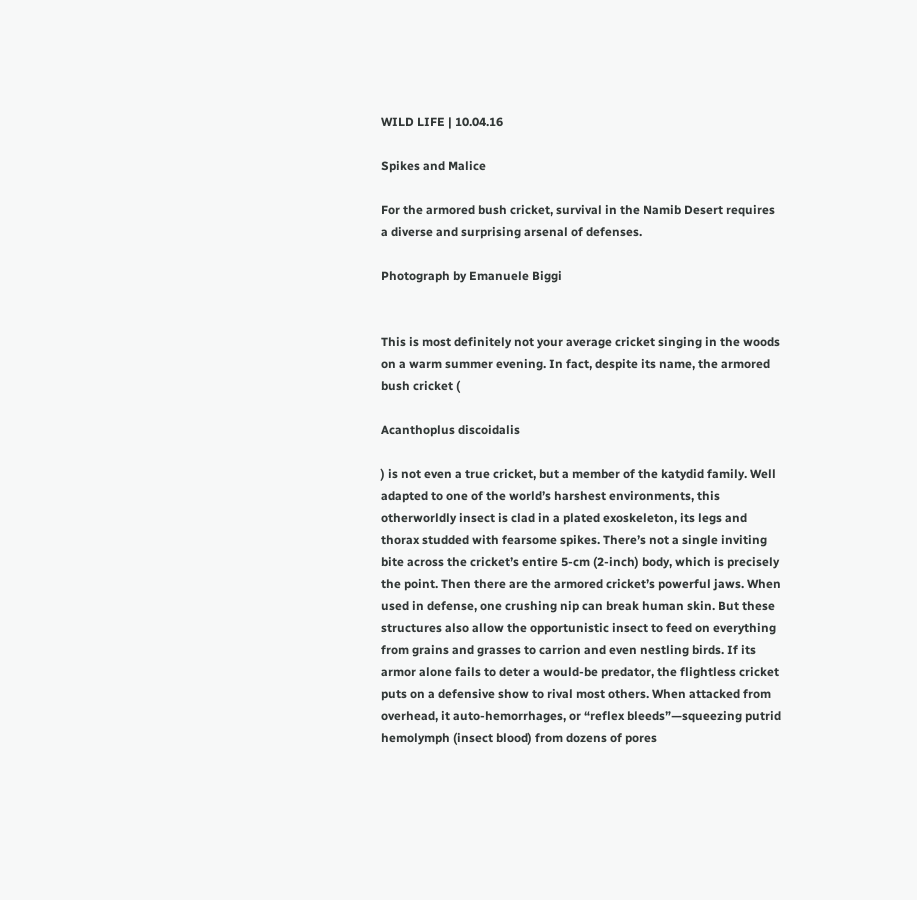WILD LIFE | 10.04.16

Spikes and Malice

For the armored bush cricket, survival in the Namib Desert requires a diverse and surprising arsenal of defenses.

Photograph by Emanuele Biggi


This is most definitely not your average cricket singing in the woods on a warm summer evening. In fact, despite its name, the armored bush cricket (

Acanthoplus discoidalis

) is not even a true cricket, but a member of the katydid family. Well adapted to one of the world’s harshest environments, this otherworldly insect is clad in a plated exoskeleton, its legs and thorax studded with fearsome spikes. There’s not a single inviting bite across the cricket’s entire 5-cm (2-inch) body, which is precisely the point. Then there are the armored cricket’s powerful jaws. When used in defense, one crushing nip can break human skin. But these structures also allow the opportunistic insect to feed on everything from grains and grasses to carrion and even nestling birds. If its armor alone fails to deter a would-be predator, the flightless cricket puts on a defensive show to rival most others. When attacked from overhead, it auto-hemorrhages, or “reflex bleeds”—squeezing putrid hemolymph (insect blood) from dozens of pores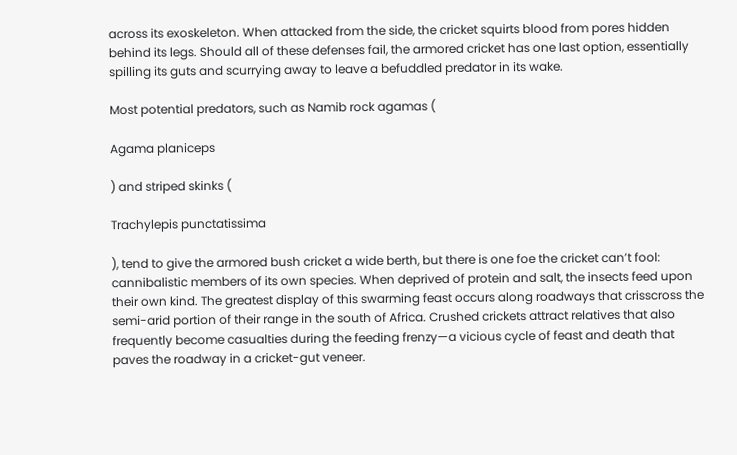across its exoskeleton. When attacked from the side, the cricket squirts blood from pores hidden behind its legs. Should all of these defenses fail, the armored cricket has one last option, essentially spilling its guts and scurrying away to leave a befuddled predator in its wake.

Most potential predators, such as Namib rock agamas (

Agama planiceps

) and striped skinks (

Trachylepis punctatissima

), tend to give the armored bush cricket a wide berth, but there is one foe the cricket can’t fool: cannibalistic members of its own species. When deprived of protein and salt, the insects feed upon their own kind. The greatest display of this swarming feast occurs along roadways that crisscross the semi-arid portion of their range in the south of Africa. Crushed crickets attract relatives that also frequently become casualties during the feeding frenzy—a vicious cycle of feast and death that paves the roadway in a cricket-gut veneer.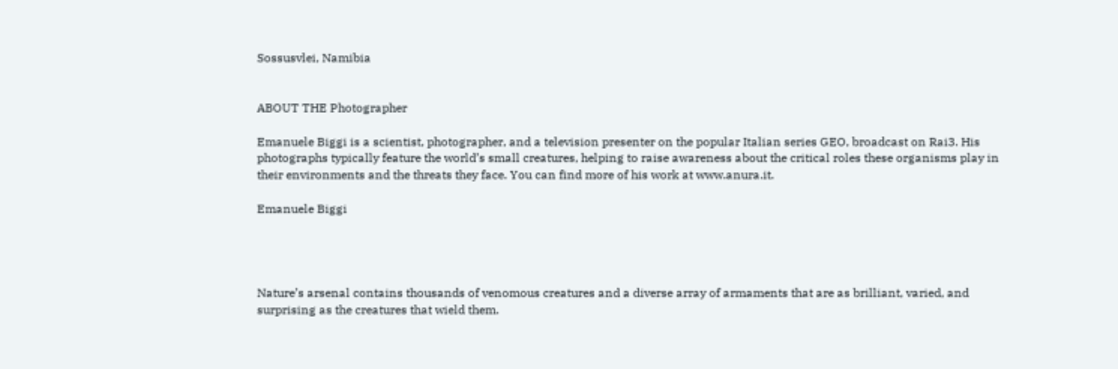Sossusvlei, Namibia


ABOUT THE Photographer

Emanuele Biggi is a scientist, photographer, and a television presenter on the popular Italian series GEO, broadcast on Rai3. His photographs typically feature the world’s small creatures, helping to raise awareness about the critical roles these organisms play in their environments and the threats they face. You can find more of his work at www.anura.it.

Emanuele Biggi




Nature’s arsenal contains thousands of venomous creatures and a diverse array of armaments that are as brilliant, varied, and surprising as the creatures that wield them.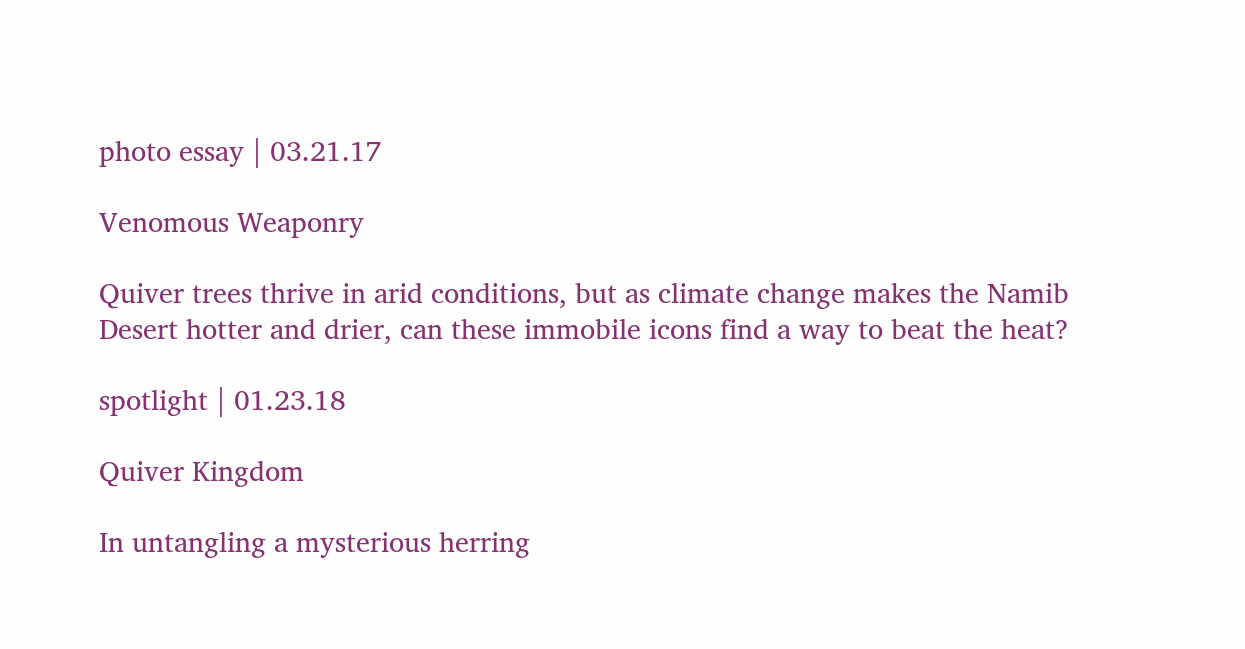photo essay | 03.21.17

Venomous Weaponry

Quiver trees thrive in arid conditions, but as climate change makes the Namib Desert hotter and drier, can these immobile icons find a way to beat the heat?

spotlight | 01.23.18

Quiver Kingdom

In untangling a mysterious herring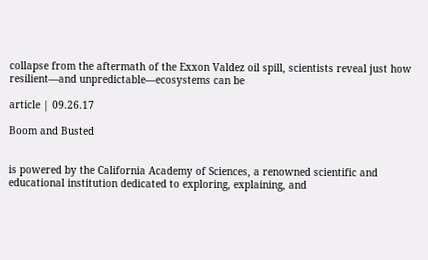collapse from the aftermath of the Exxon Valdez oil spill, scientists reveal just how resilient—and unpredictable—ecosystems can be

article | 09.26.17

Boom and Busted


is powered by the California Academy of Sciences, a renowned scientific and educational institution dedicated to exploring, explaining, and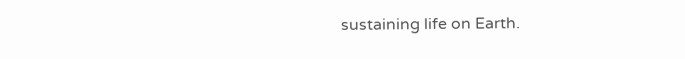sustaining life on Earth.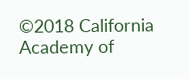©2018 California Academy of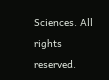Sciences. All rights reserved.